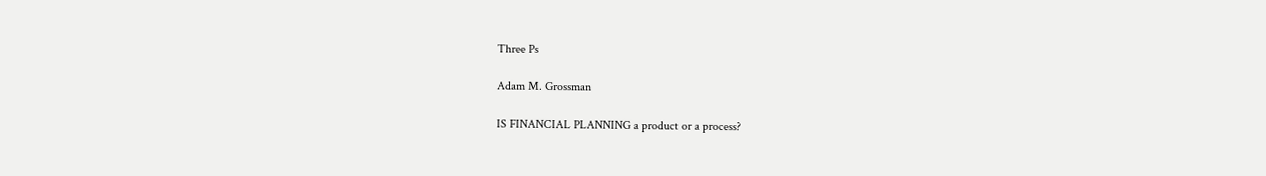Three Ps

Adam M. Grossman

IS FINANCIAL PLANNING a product or a process?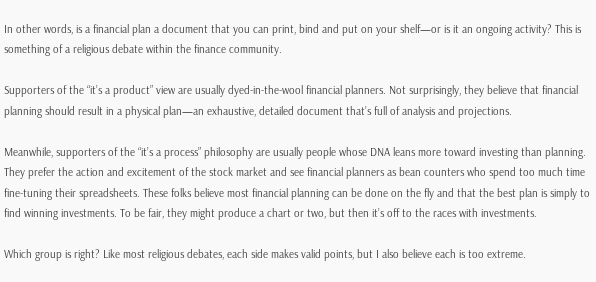In other words, is a financial plan a document that you can print, bind and put on your shelf—or is it an ongoing activity? This is something of a religious debate within the finance community.

Supporters of the “it’s a product” view are usually dyed-in-the-wool financial planners. Not surprisingly, they believe that financial planning should result in a physical plan—an exhaustive, detailed document that’s full of analysis and projections.

Meanwhile, supporters of the “it’s a process” philosophy are usually people whose DNA leans more toward investing than planning. They prefer the action and excitement of the stock market and see financial planners as bean counters who spend too much time fine-tuning their spreadsheets. These folks believe most financial planning can be done on the fly and that the best plan is simply to find winning investments. To be fair, they might produce a chart or two, but then it’s off to the races with investments.

Which group is right? Like most religious debates, each side makes valid points, but I also believe each is too extreme.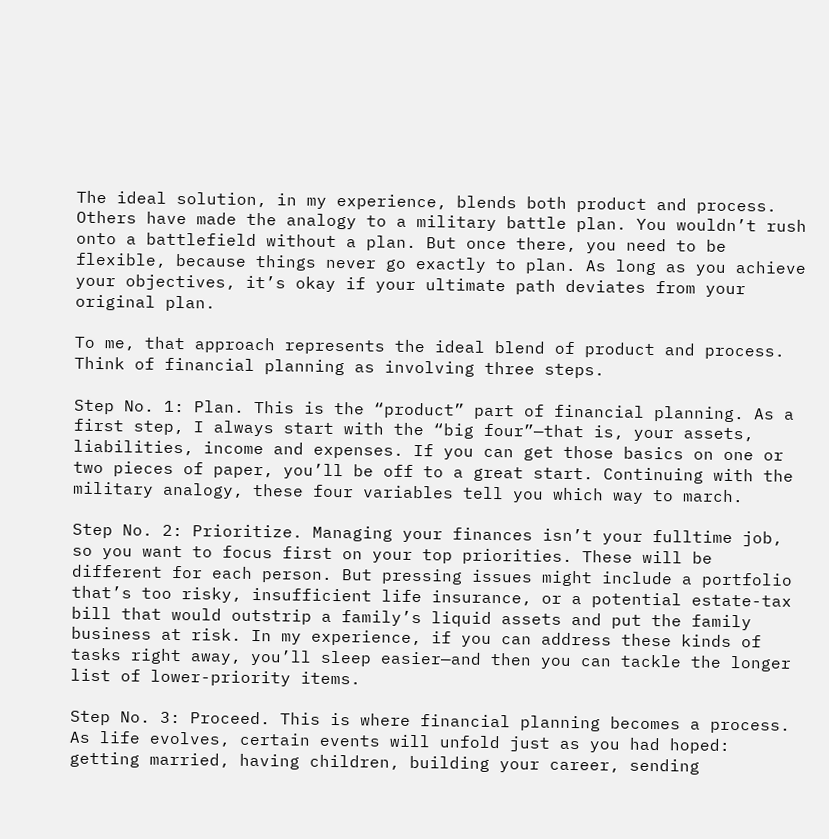The ideal solution, in my experience, blends both product and process. Others have made the analogy to a military battle plan. You wouldn’t rush onto a battlefield without a plan. But once there, you need to be flexible, because things never go exactly to plan. As long as you achieve your objectives, it’s okay if your ultimate path deviates from your original plan.

To me, that approach represents the ideal blend of product and process. Think of financial planning as involving three steps.

Step No. 1: Plan. This is the “product” part of financial planning. As a first step, I always start with the “big four”—that is, your assets, liabilities, income and expenses. If you can get those basics on one or two pieces of paper, you’ll be off to a great start. Continuing with the military analogy, these four variables tell you which way to march.

Step No. 2: Prioritize. Managing your finances isn’t your fulltime job, so you want to focus first on your top priorities. These will be different for each person. But pressing issues might include a portfolio that’s too risky, insufficient life insurance, or a potential estate-tax bill that would outstrip a family’s liquid assets and put the family business at risk. In my experience, if you can address these kinds of tasks right away, you’ll sleep easier—and then you can tackle the longer list of lower-priority items.

Step No. 3: Proceed. This is where financial planning becomes a process. As life evolves, certain events will unfold just as you had hoped: getting married, having children, building your career, sending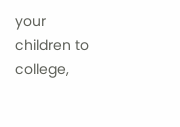your children to college,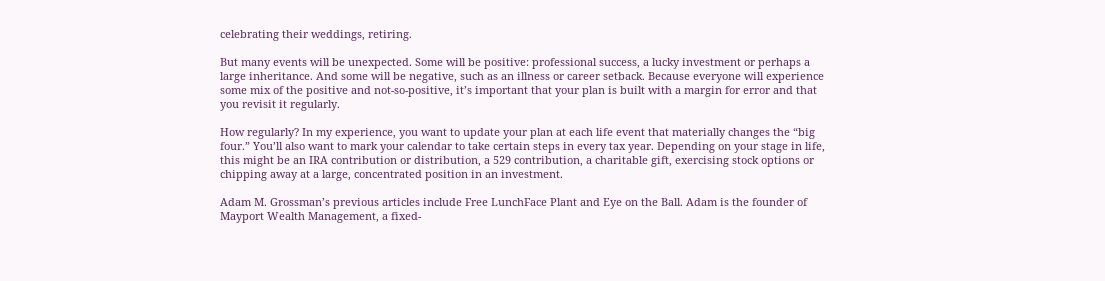celebrating their weddings, retiring.

But many events will be unexpected. Some will be positive: professional success, a lucky investment or perhaps a large inheritance. And some will be negative, such as an illness or career setback. Because everyone will experience some mix of the positive and not-so-positive, it’s important that your plan is built with a margin for error and that you revisit it regularly.

How regularly? In my experience, you want to update your plan at each life event that materially changes the “big four.” You’ll also want to mark your calendar to take certain steps in every tax year. Depending on your stage in life, this might be an IRA contribution or distribution, a 529 contribution, a charitable gift, exercising stock options or chipping away at a large, concentrated position in an investment.

Adam M. Grossman’s previous articles include Free LunchFace Plant and Eye on the Ball. Adam is the founder of Mayport Wealth Management, a fixed-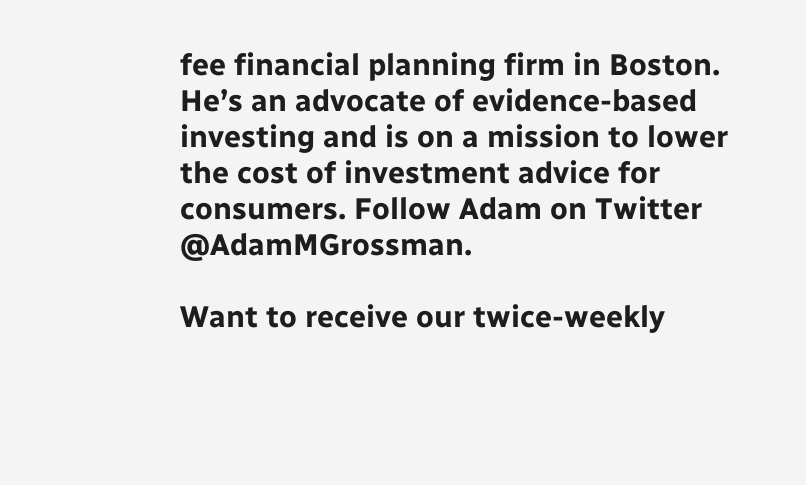fee financial planning firm in Boston. He’s an advocate of evidence-based investing and is on a mission to lower the cost of investment advice for consumers. Follow Adam on Twitter @AdamMGrossman.

Want to receive our twice-weekly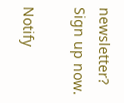newsletter? Sign up now.

Notify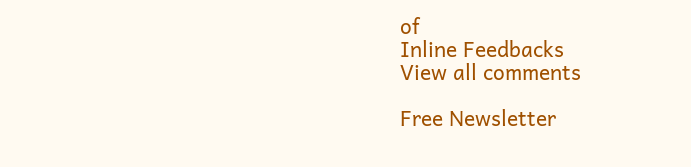of
Inline Feedbacks
View all comments

Free Newsletter